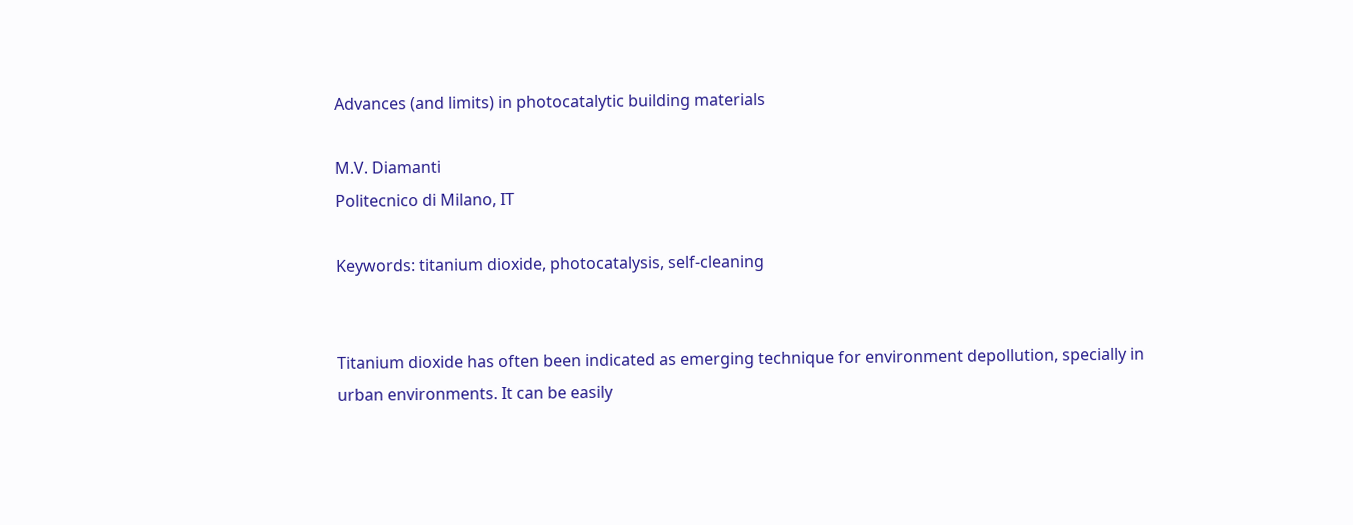Advances (and limits) in photocatalytic building materials

M.V. Diamanti
Politecnico di Milano, IT

Keywords: titanium dioxide, photocatalysis, self-cleaning


Titanium dioxide has often been indicated as emerging technique for environment depollution, specially in urban environments. It can be easily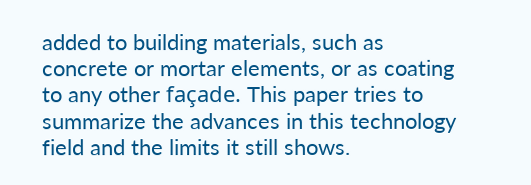added to building materials, such as concrete or mortar elements, or as coating to any other façade. This paper tries to summarize the advances in this technology field and the limits it still shows.